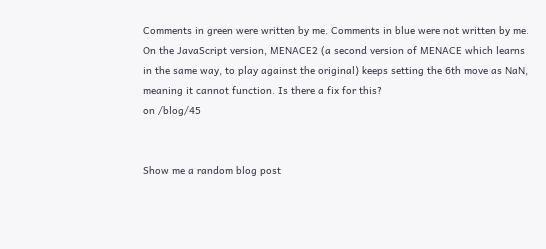Comments in green were written by me. Comments in blue were not written by me.
On the JavaScript version, MENACE2 (a second version of MENACE which learns in the same way, to play against the original) keeps setting the 6th move as NaN, meaning it cannot function. Is there a fix for this?
on /blog/45


Show me a random blog post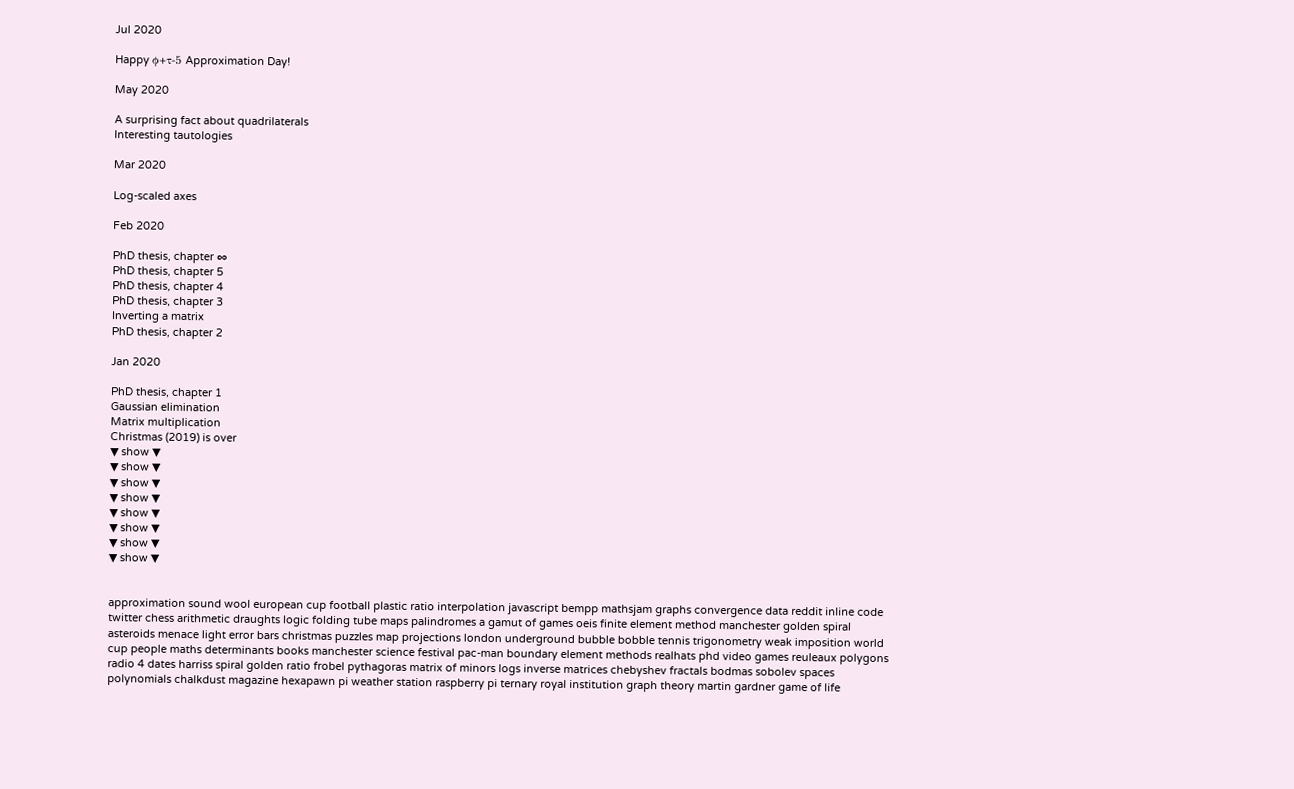Jul 2020

Happy ϕ+τ-5 Approximation Day!

May 2020

A surprising fact about quadrilaterals
Interesting tautologies

Mar 2020

Log-scaled axes

Feb 2020

PhD thesis, chapter ∞
PhD thesis, chapter 5
PhD thesis, chapter 4
PhD thesis, chapter 3
Inverting a matrix
PhD thesis, chapter 2

Jan 2020

PhD thesis, chapter 1
Gaussian elimination
Matrix multiplication
Christmas (2019) is over
▼ show ▼
▼ show ▼
▼ show ▼
▼ show ▼
▼ show ▼
▼ show ▼
▼ show ▼
▼ show ▼


approximation sound wool european cup football plastic ratio interpolation javascript bempp mathsjam graphs convergence data reddit inline code twitter chess arithmetic draughts logic folding tube maps palindromes a gamut of games oeis finite element method manchester golden spiral asteroids menace light error bars christmas puzzles map projections london underground bubble bobble tennis trigonometry weak imposition world cup people maths determinants books manchester science festival pac-man boundary element methods realhats phd video games reuleaux polygons radio 4 dates harriss spiral golden ratio frobel pythagoras matrix of minors logs inverse matrices chebyshev fractals bodmas sobolev spaces polynomials chalkdust magazine hexapawn pi weather station raspberry pi ternary royal institution graph theory martin gardner game of life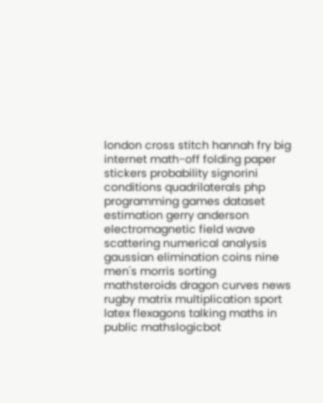london cross stitch hannah fry big internet math-off folding paper stickers probability signorini conditions quadrilaterals php programming games dataset estimation gerry anderson electromagnetic field wave scattering numerical analysis gaussian elimination coins nine men's morris sorting mathsteroids dragon curves news rugby matrix multiplication sport latex flexagons talking maths in public mathslogicbot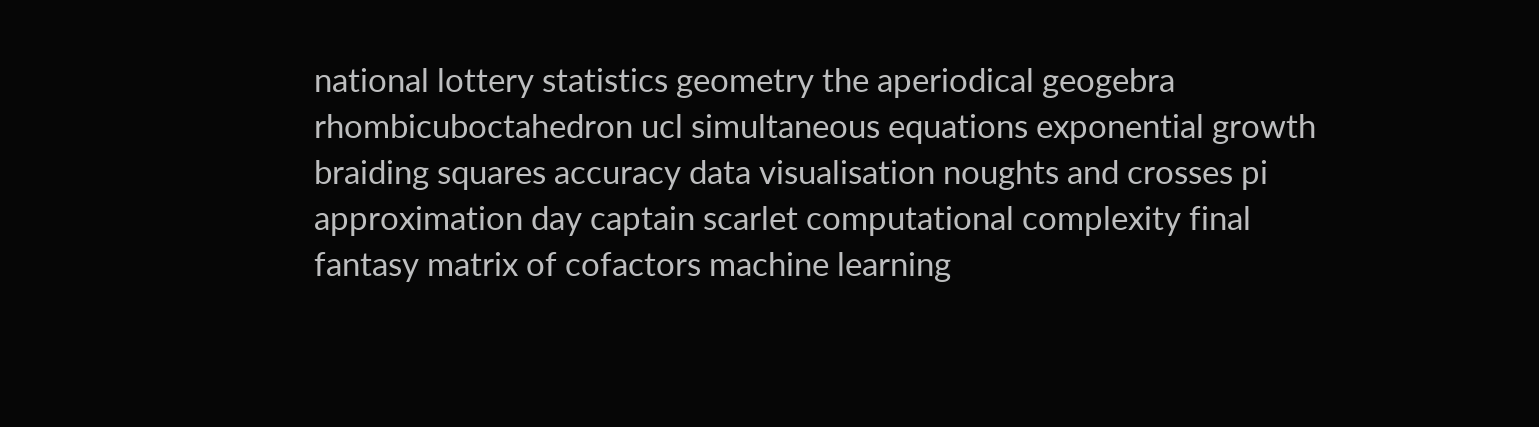national lottery statistics geometry the aperiodical geogebra rhombicuboctahedron ucl simultaneous equations exponential growth braiding squares accuracy data visualisation noughts and crosses pi approximation day captain scarlet computational complexity final fantasy matrix of cofactors machine learning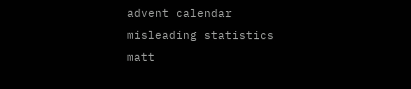advent calendar misleading statistics matt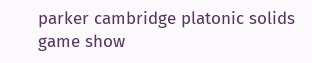parker cambridge platonic solids game show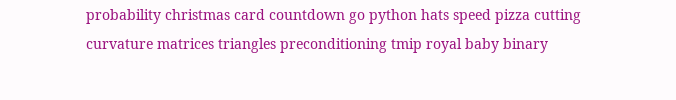probability christmas card countdown go python hats speed pizza cutting curvature matrices triangles preconditioning tmip royal baby binary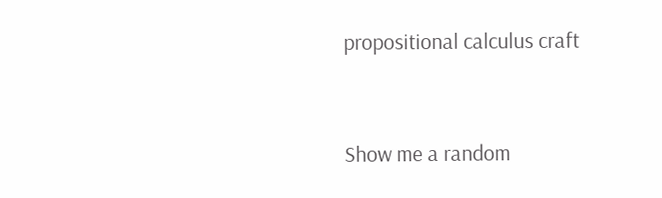propositional calculus craft


Show me a random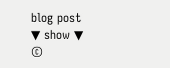blog post
▼ show ▼
©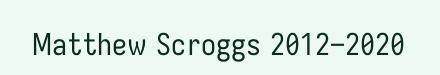Matthew Scroggs 2012–2020